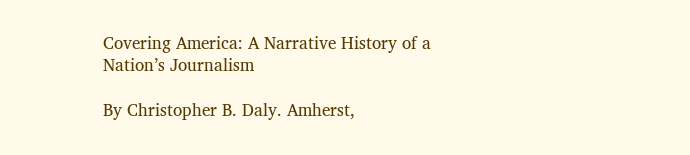Covering America: A Narrative History of a Nation’s Journalism

By Christopher B. Daly. Amherst,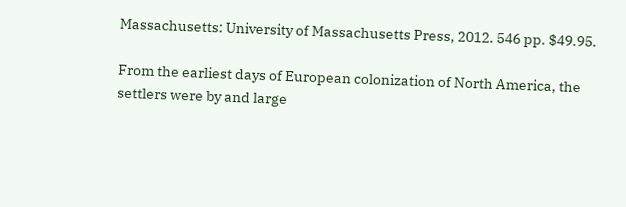Massachusetts: University of Massachusetts Press, 2012. 546 pp. $49.95.

From the earliest days of European colonization of North America, the settlers were by and large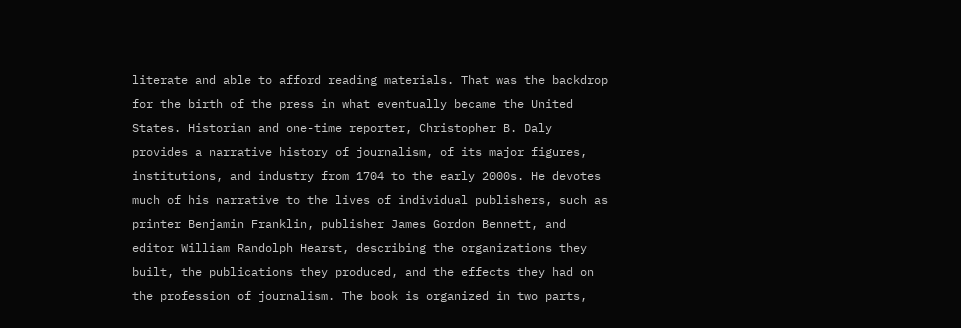literate and able to afford reading materials. That was the backdrop for the birth of the press in what eventually became the United States. Historian and one-time reporter, Christopher B. Daly provides a narrative history of journalism, of its major figures, institutions, and industry from 1704 to the early 2000s. He devotes much of his narrative to the lives of individual publishers, such as printer Benjamin Franklin, publisher James Gordon Bennett, and editor William Randolph Hearst, describing the organizations they built, the publications they produced, and the effects they had on the profession of journalism. The book is organized in two parts,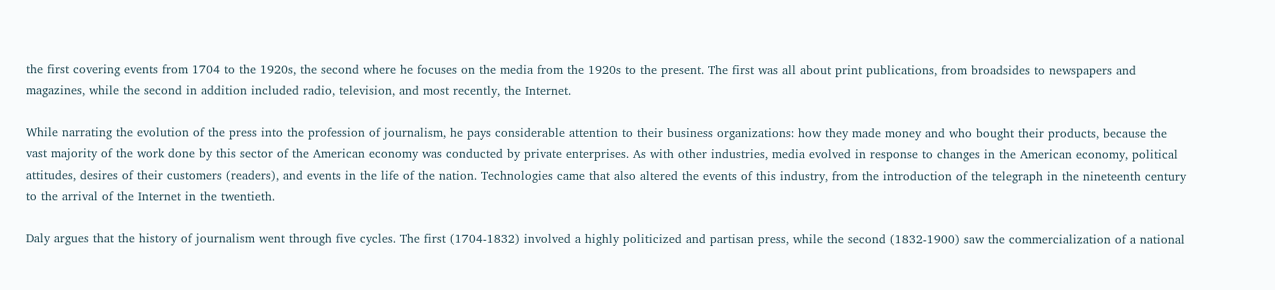the first covering events from 1704 to the 1920s, the second where he focuses on the media from the 1920s to the present. The first was all about print publications, from broadsides to newspapers and magazines, while the second in addition included radio, television, and most recently, the Internet.

While narrating the evolution of the press into the profession of journalism, he pays considerable attention to their business organizations: how they made money and who bought their products, because the vast majority of the work done by this sector of the American economy was conducted by private enterprises. As with other industries, media evolved in response to changes in the American economy, political attitudes, desires of their customers (readers), and events in the life of the nation. Technologies came that also altered the events of this industry, from the introduction of the telegraph in the nineteenth century to the arrival of the Internet in the twentieth.

Daly argues that the history of journalism went through five cycles. The first (1704-1832) involved a highly politicized and partisan press, while the second (1832-1900) saw the commercialization of a national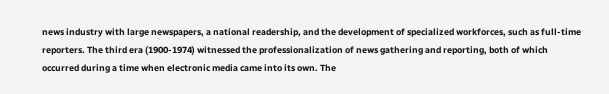news industry with large newspapers, a national readership, and the development of specialized workforces, such as full-time reporters. The third era (1900-1974) witnessed the professionalization of news gathering and reporting, both of which occurred during a time when electronic media came into its own. The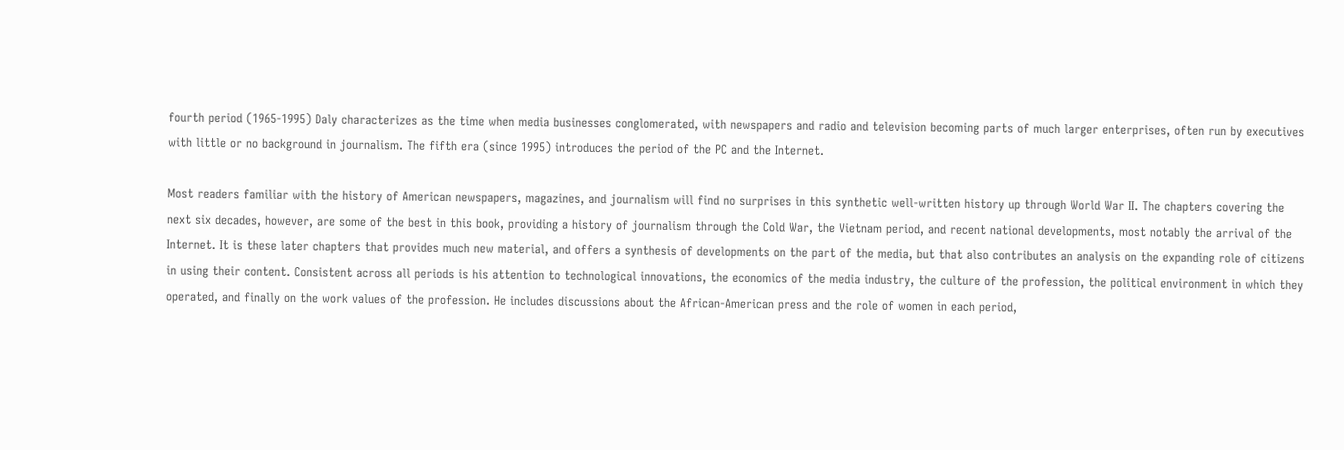fourth period (1965-1995) Daly characterizes as the time when media businesses conglomerated, with newspapers and radio and television becoming parts of much larger enterprises, often run by executives with little or no background in journalism. The fifth era (since 1995) introduces the period of the PC and the Internet.

Most readers familiar with the history of American newspapers, magazines, and journalism will find no surprises in this synthetic well-written history up through World War II. The chapters covering the next six decades, however, are some of the best in this book, providing a history of journalism through the Cold War, the Vietnam period, and recent national developments, most notably the arrival of the Internet. It is these later chapters that provides much new material, and offers a synthesis of developments on the part of the media, but that also contributes an analysis on the expanding role of citizens in using their content. Consistent across all periods is his attention to technological innovations, the economics of the media industry, the culture of the profession, the political environment in which they operated, and finally on the work values of the profession. He includes discussions about the African-American press and the role of women in each period,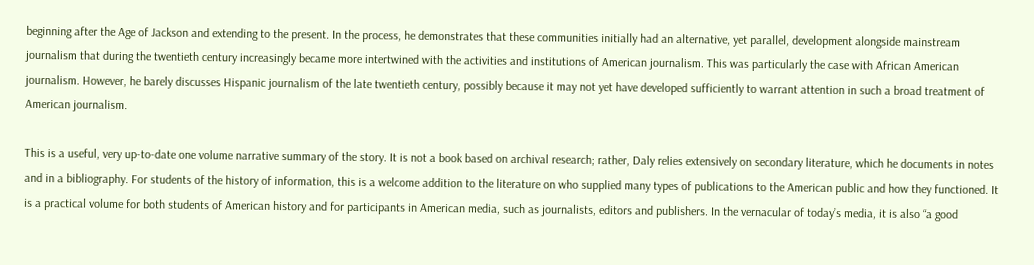beginning after the Age of Jackson and extending to the present. In the process, he demonstrates that these communities initially had an alternative, yet parallel, development alongside mainstream journalism that during the twentieth century increasingly became more intertwined with the activities and institutions of American journalism. This was particularly the case with African American journalism. However, he barely discusses Hispanic journalism of the late twentieth century, possibly because it may not yet have developed sufficiently to warrant attention in such a broad treatment of American journalism.

This is a useful, very up-to-date one volume narrative summary of the story. It is not a book based on archival research; rather, Daly relies extensively on secondary literature, which he documents in notes and in a bibliography. For students of the history of information, this is a welcome addition to the literature on who supplied many types of publications to the American public and how they functioned. It is a practical volume for both students of American history and for participants in American media, such as journalists, editors and publishers. In the vernacular of today’s media, it is also “a good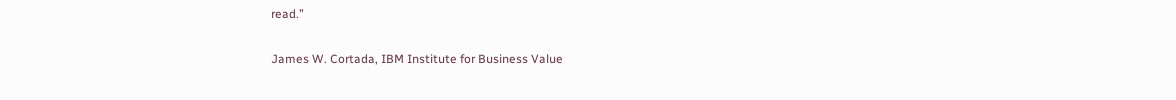read.”

James W. Cortada, IBM Institute for Business Value